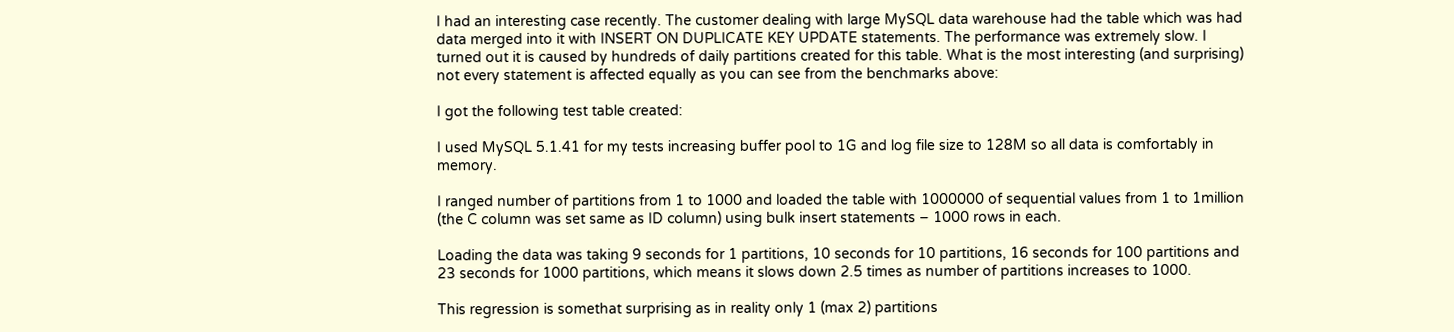I had an interesting case recently. The customer dealing with large MySQL data warehouse had the table which was had data merged into it with INSERT ON DUPLICATE KEY UPDATE statements. The performance was extremely slow. I turned out it is caused by hundreds of daily partitions created for this table. What is the most interesting (and surprising) not every statement is affected equally as you can see from the benchmarks above:

I got the following test table created:

I used MySQL 5.1.41 for my tests increasing buffer pool to 1G and log file size to 128M so all data is comfortably in memory.

I ranged number of partitions from 1 to 1000 and loaded the table with 1000000 of sequential values from 1 to 1million (the C column was set same as ID column) using bulk insert statements – 1000 rows in each.

Loading the data was taking 9 seconds for 1 partitions, 10 seconds for 10 partitions, 16 seconds for 100 partitions and 23 seconds for 1000 partitions, which means it slows down 2.5 times as number of partitions increases to 1000.

This regression is somethat surprising as in reality only 1 (max 2) partitions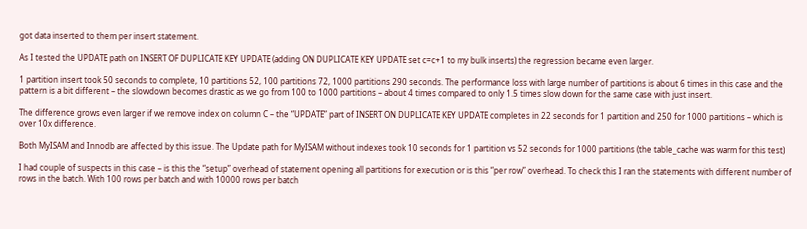got data inserted to them per insert statement.

As I tested the UPDATE path on INSERT OF DUPLICATE KEY UPDATE (adding ON DUPLICATE KEY UPDATE set c=c+1 to my bulk inserts) the regression became even larger.

1 partition insert took 50 seconds to complete, 10 partitions 52, 100 partitions 72, 1000 partitions 290 seconds. The performance loss with large number of partitions is about 6 times in this case and the pattern is a bit different – the slowdown becomes drastic as we go from 100 to 1000 partitions – about 4 times compared to only 1.5 times slow down for the same case with just insert.

The difference grows even larger if we remove index on column C – the “UPDATE” part of INSERT ON DUPLICATE KEY UPDATE completes in 22 seconds for 1 partition and 250 for 1000 partitions – which is over 10x difference.

Both MyISAM and Innodb are affected by this issue. The Update path for MyISAM without indexes took 10 seconds for 1 partition vs 52 seconds for 1000 partitions (the table_cache was warm for this test)

I had couple of suspects in this case – is this the “setup” overhead of statement opening all partitions for execution or is this “per row” overhead. To check this I ran the statements with different number of rows in the batch. With 100 rows per batch and with 10000 rows per batch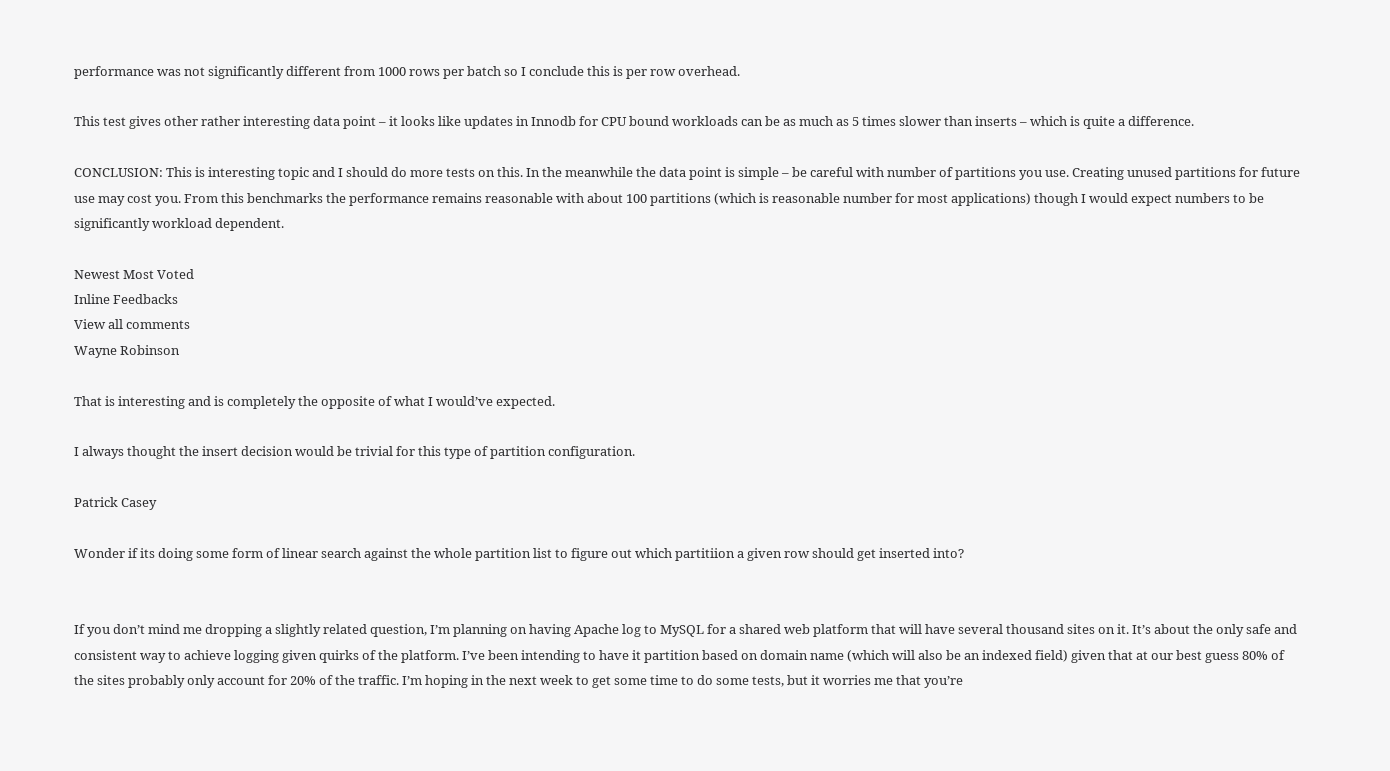performance was not significantly different from 1000 rows per batch so I conclude this is per row overhead.

This test gives other rather interesting data point – it looks like updates in Innodb for CPU bound workloads can be as much as 5 times slower than inserts – which is quite a difference.

CONCLUSION: This is interesting topic and I should do more tests on this. In the meanwhile the data point is simple – be careful with number of partitions you use. Creating unused partitions for future use may cost you. From this benchmarks the performance remains reasonable with about 100 partitions (which is reasonable number for most applications) though I would expect numbers to be significantly workload dependent.

Newest Most Voted
Inline Feedbacks
View all comments
Wayne Robinson

That is interesting and is completely the opposite of what I would’ve expected.

I always thought the insert decision would be trivial for this type of partition configuration.

Patrick Casey

Wonder if its doing some form of linear search against the whole partition list to figure out which partitiion a given row should get inserted into?


If you don’t mind me dropping a slightly related question, I’m planning on having Apache log to MySQL for a shared web platform that will have several thousand sites on it. It’s about the only safe and consistent way to achieve logging given quirks of the platform. I’ve been intending to have it partition based on domain name (which will also be an indexed field) given that at our best guess 80% of the sites probably only account for 20% of the traffic. I’m hoping in the next week to get some time to do some tests, but it worries me that you’re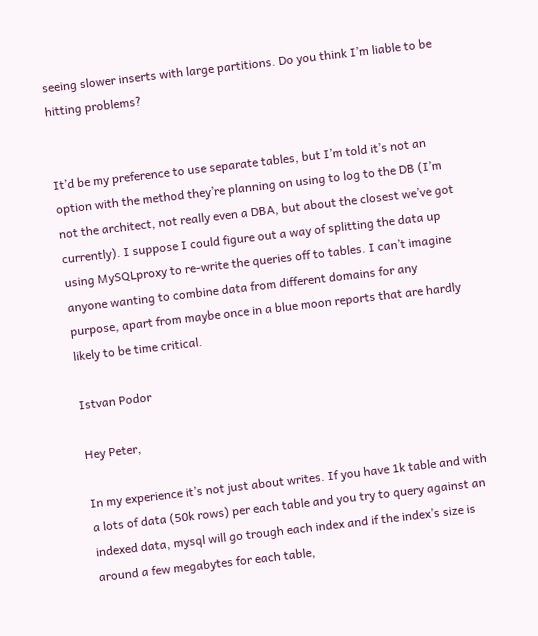seeing slower inserts with large partitions. Do you think I’m liable to be hitting problems?


It’d be my preference to use separate tables, but I’m told it’s not an option with the method they’re planning on using to log to the DB (I’m not the architect, not really even a DBA, but about the closest we’ve got currently). I suppose I could figure out a way of splitting the data up using MySQLproxy to re-write the queries off to tables. I can’t imagine anyone wanting to combine data from different domains for any purpose, apart from maybe once in a blue moon reports that are hardly likely to be time critical.

Istvan Podor

Hey Peter,

In my experience it’s not just about writes. If you have 1k table and with a lots of data (50k rows) per each table and you try to query against an indexed data, mysql will go trough each index and if the index’s size is around a few megabytes for each table,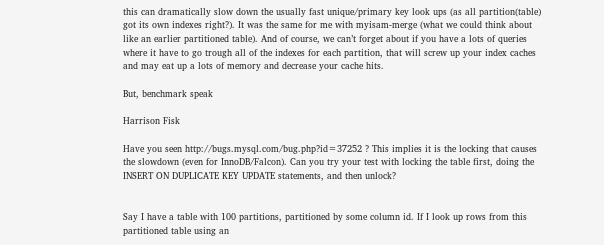this can dramatically slow down the usually fast unique/primary key look ups (as all partition(table) got its own indexes right?). It was the same for me with myisam-merge (what we could think about like an earlier partitioned table). And of course, we can’t forget about if you have a lots of queries where it have to go trough all of the indexes for each partition, that will screw up your index caches and may eat up a lots of memory and decrease your cache hits.

But, benchmark speak

Harrison Fisk

Have you seen http://bugs.mysql.com/bug.php?id=37252 ? This implies it is the locking that causes the slowdown (even for InnoDB/Falcon). Can you try your test with locking the table first, doing the INSERT ON DUPLICATE KEY UPDATE statements, and then unlock?


Say I have a table with 100 partitions, partitioned by some column id. If I look up rows from this partitioned table using an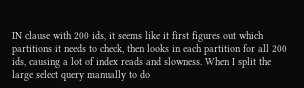IN clause with 200 ids, it seems like it first figures out which partitions it needs to check, then looks in each partition for all 200 ids, causing a lot of index reads and slowness. When I split the large select query manually to do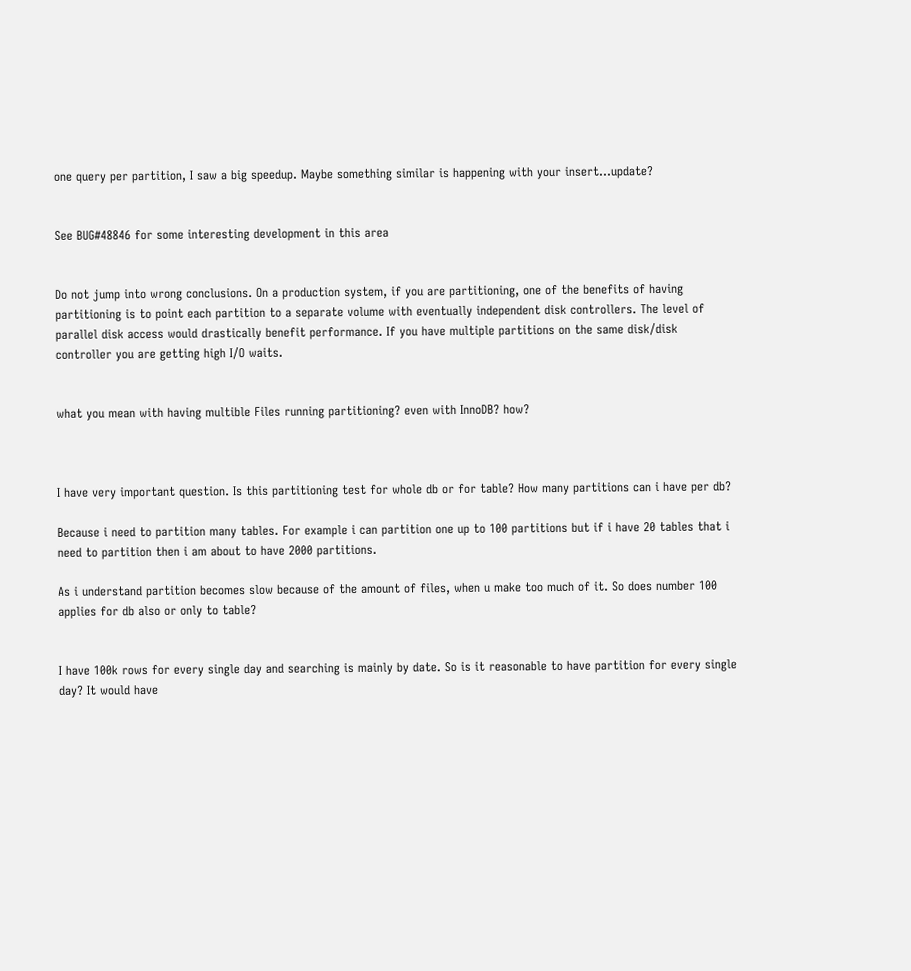one query per partition, I saw a big speedup. Maybe something similar is happening with your insert…update?


See BUG#48846 for some interesting development in this area


Do not jump into wrong conclusions. On a production system, if you are partitioning, one of the benefits of having partitioning is to point each partition to a separate volume with eventually independent disk controllers. The level of parallel disk access would drastically benefit performance. If you have multiple partitions on the same disk/disk controller you are getting high I/O waits.


what you mean with having multible Files running partitioning? even with InnoDB? how?



I have very important question. Is this partitioning test for whole db or for table? How many partitions can i have per db?

Because i need to partition many tables. For example i can partition one up to 100 partitions but if i have 20 tables that i need to partition then i am about to have 2000 partitions.

As i understand partition becomes slow because of the amount of files, when u make too much of it. So does number 100 applies for db also or only to table?


I have 100k rows for every single day and searching is mainly by date. So is it reasonable to have partition for every single day? It would have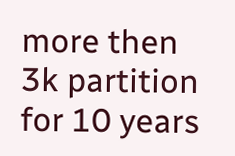more then 3k partition for 10 years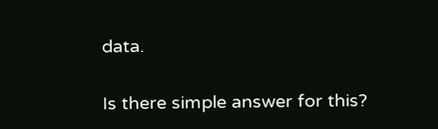data.

Is there simple answer for this?